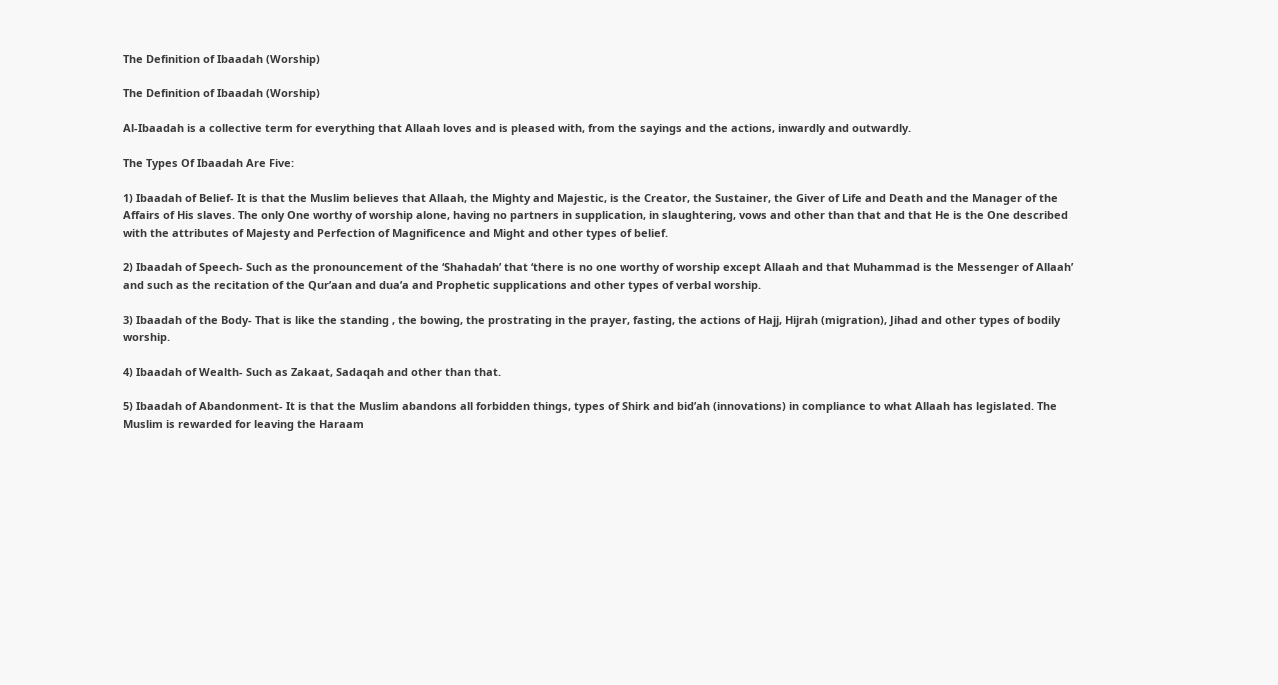The Definition of Ibaadah (Worship)

The Definition of Ibaadah (Worship)

Al-Ibaadah is a collective term for everything that Allaah loves and is pleased with, from the sayings and the actions, inwardly and outwardly.

The Types Of Ibaadah Are Five:

1) Ibaadah of Belief- It is that the Muslim believes that Allaah, the Mighty and Majestic, is the Creator, the Sustainer, the Giver of Life and Death and the Manager of the Affairs of His slaves. The only One worthy of worship alone, having no partners in supplication, in slaughtering, vows and other than that and that He is the One described with the attributes of Majesty and Perfection of Magnificence and Might and other types of belief.

2) Ibaadah of Speech- Such as the pronouncement of the ‘Shahadah’ that ‘there is no one worthy of worship except Allaah and that Muhammad is the Messenger of Allaah’ and such as the recitation of the Qur’aan and dua’a and Prophetic supplications and other types of verbal worship.

3) Ibaadah of the Body- That is like the standing , the bowing, the prostrating in the prayer, fasting, the actions of Hajj, Hijrah (migration), Jihad and other types of bodily worship.

4) Ibaadah of Wealth- Such as Zakaat, Sadaqah and other than that.

5) Ibaadah of Abandonment- It is that the Muslim abandons all forbidden things, types of Shirk and bid’ah (innovations) in compliance to what Allaah has legislated. The Muslim is rewarded for leaving the Haraam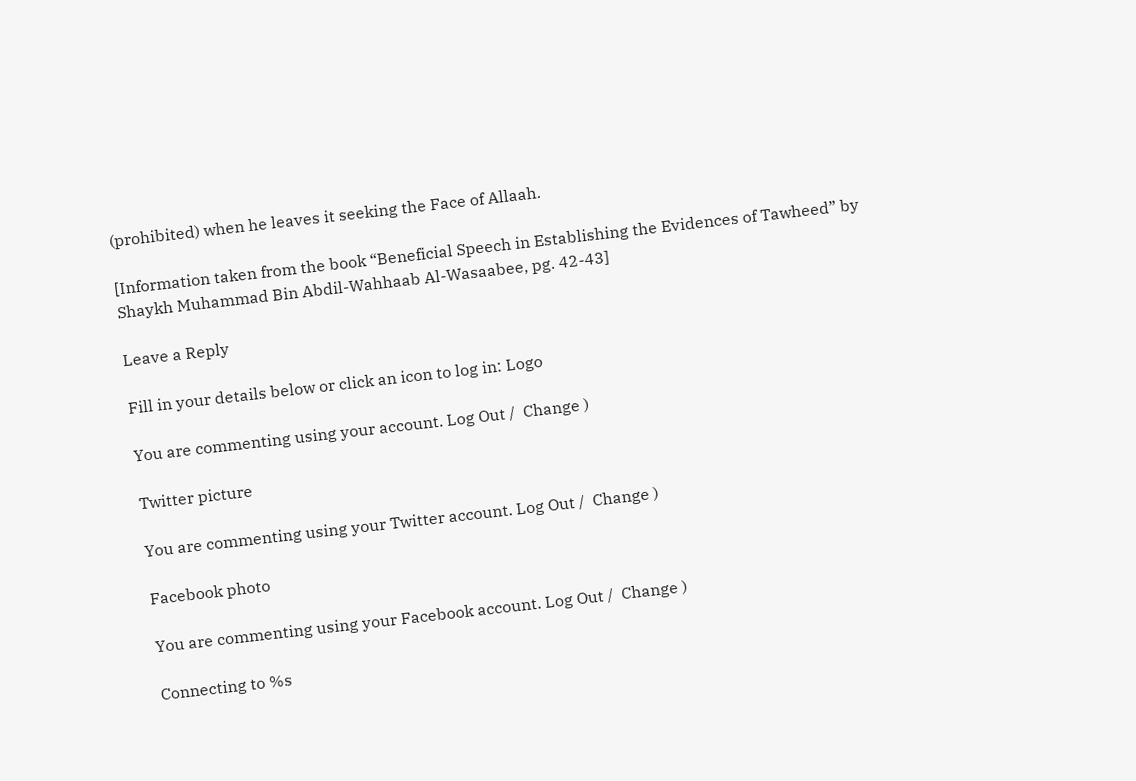(prohibited) when he leaves it seeking the Face of Allaah.

[Information taken from the book “Beneficial Speech in Establishing the Evidences of Tawheed” by Shaykh Muhammad Bin Abdil-Wahhaab Al-Wasaabee, pg. 42-43]

Leave a Reply

Fill in your details below or click an icon to log in: Logo

You are commenting using your account. Log Out /  Change )

Twitter picture

You are commenting using your Twitter account. Log Out /  Change )

Facebook photo

You are commenting using your Facebook account. Log Out /  Change )

Connecting to %s